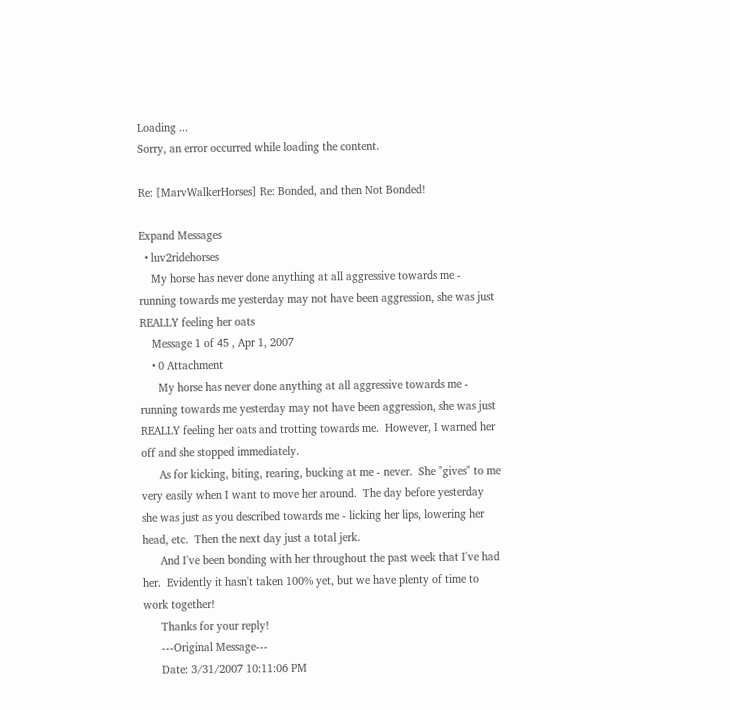Loading ...
Sorry, an error occurred while loading the content.

Re: [MarvWalkerHorses] Re: Bonded, and then Not Bonded!

Expand Messages
  • luv2ridehorses
    My horse has never done anything at all aggressive towards me - running towards me yesterday may not have been aggression, she was just REALLY feeling her oats
    Message 1 of 45 , Apr 1, 2007
    • 0 Attachment
      My horse has never done anything at all aggressive towards me - running towards me yesterday may not have been aggression, she was just REALLY feeling her oats and trotting towards me.  However, I warned her off and she stopped immediately.
      As for kicking, biting, rearing, bucking at me - never.  She "gives" to me very easily when I want to move her around.  The day before yesterday she was just as you described towards me - licking her lips, lowering her head, etc.  Then the next day just a total jerk.
      And I've been bonding with her throughout the past week that I've had her.  Evidently it hasn't taken 100% yet, but we have plenty of time to work together!
      Thanks for your reply!
      ---Original Message---
      Date: 3/31/2007 10:11:06 PM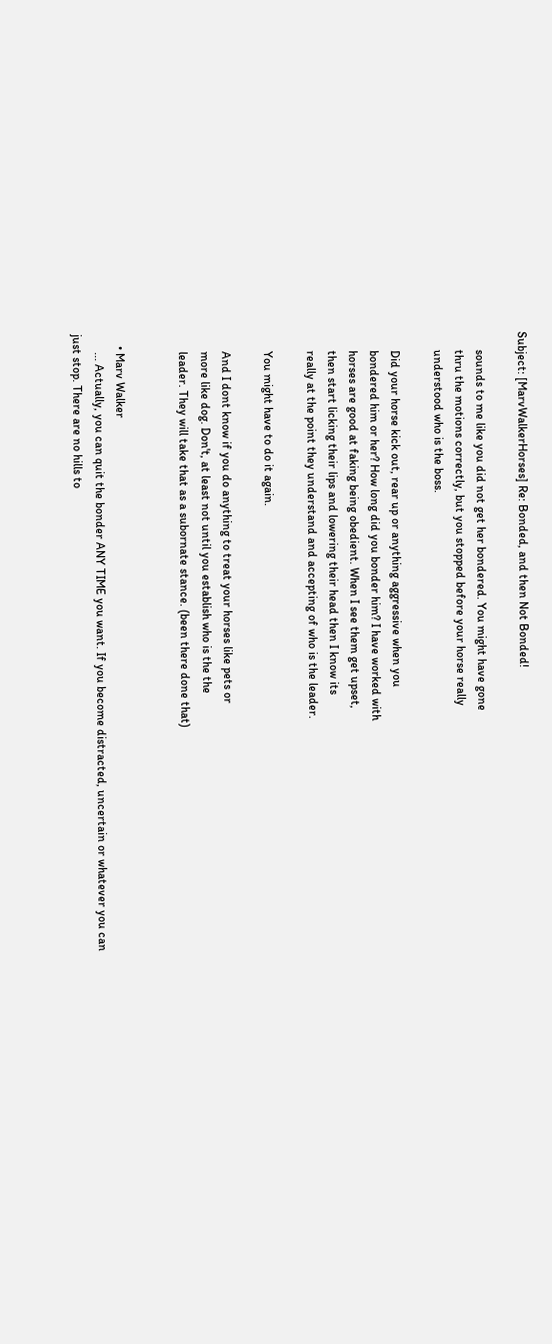Subject: [MarvWalkerHorses] Re: Bonded, and then Not Bonded!

      sounds to me like you did not get her bondered. You might have gone
      thru the motions correctly, but you stopped before your horse really
      understood who is the boss.

      Did your horse kick out, rear up or anything aggressive when you
      bondered him or her? How long did you bonder him? I have worked with
      horses are good at faking being obedient. When I see them get upset,
      then start licking their lips and lowering their head then I know its
      really at the point they understand and accepting of who is the leader.

      You might have to do it again.

      And I dont know if you do anything to treat your horses like pets or
      more like dog. Don't, at least not until you establish who is the the
      leader. They will take that as a subornate stance. (been there done that)


    • Marv Walker
      ... Actually, you can quit the bonder ANY TIME you want. If you become distracted, uncertain or whatever you can just stop. There are no hills to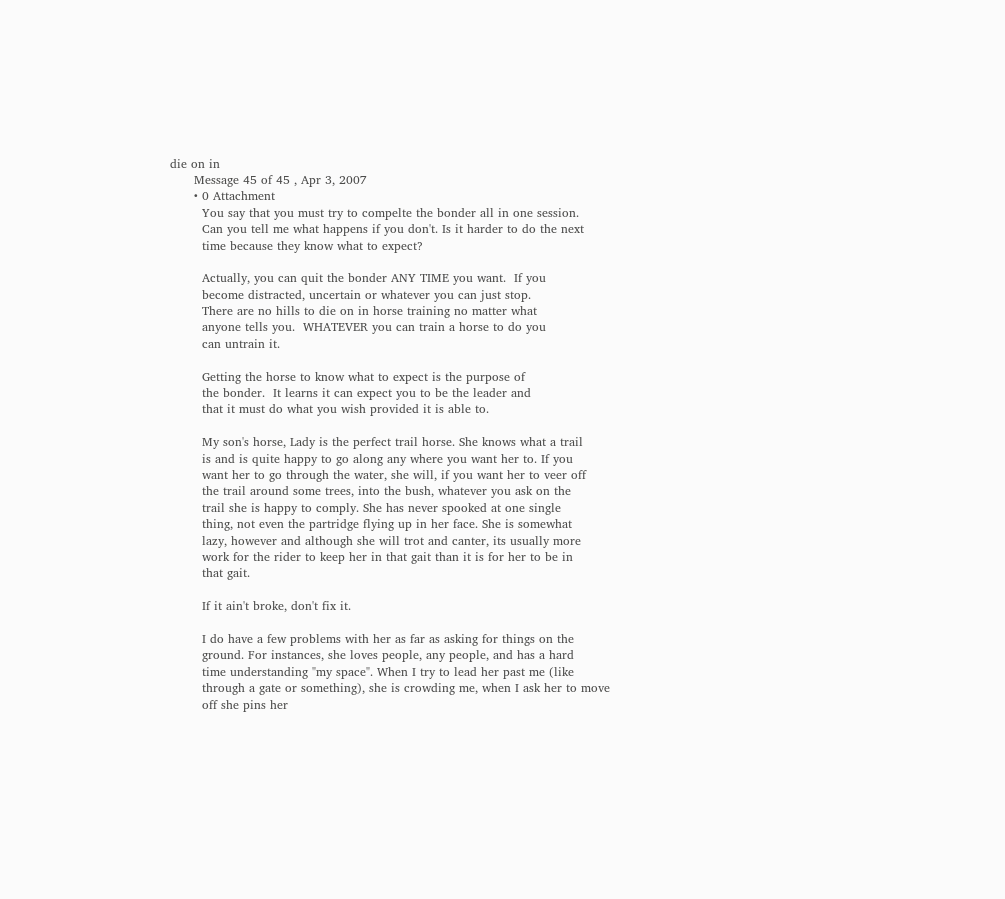die on in
      Message 45 of 45 , Apr 3, 2007
      • 0 Attachment
        You say that you must try to compelte the bonder all in one session.
        Can you tell me what happens if you don't. Is it harder to do the next
        time because they know what to expect?

        Actually, you can quit the bonder ANY TIME you want.  If you
        become distracted, uncertain or whatever you can just stop.
        There are no hills to die on in horse training no matter what
        anyone tells you.  WHATEVER you can train a horse to do you
        can untrain it.

        Getting the horse to know what to expect is the purpose of
        the bonder.  It learns it can expect you to be the leader and
        that it must do what you wish provided it is able to.

        My son's horse, Lady is the perfect trail horse. She knows what a trail
        is and is quite happy to go along any where you want her to. If you
        want her to go through the water, she will, if you want her to veer off
        the trail around some trees, into the bush, whatever you ask on the
        trail she is happy to comply. She has never spooked at one single
        thing, not even the partridge flying up in her face. She is somewhat
        lazy, however and although she will trot and canter, its usually more
        work for the rider to keep her in that gait than it is for her to be in
        that gait.

        If it ain't broke, don't fix it.

        I do have a few problems with her as far as asking for things on the
        ground. For instances, she loves people, any people, and has a hard
        time understanding "my space". When I try to lead her past me (like
        through a gate or something), she is crowding me, when I ask her to move
        off she pins her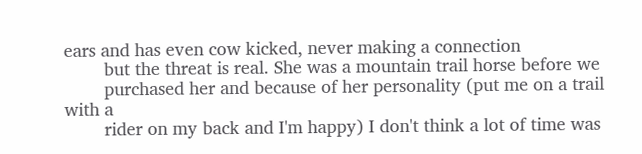ears and has even cow kicked, never making a connection
        but the threat is real. She was a mountain trail horse before we
        purchased her and because of her personality (put me on a trail with a
        rider on my back and I'm happy) I don't think a lot of time was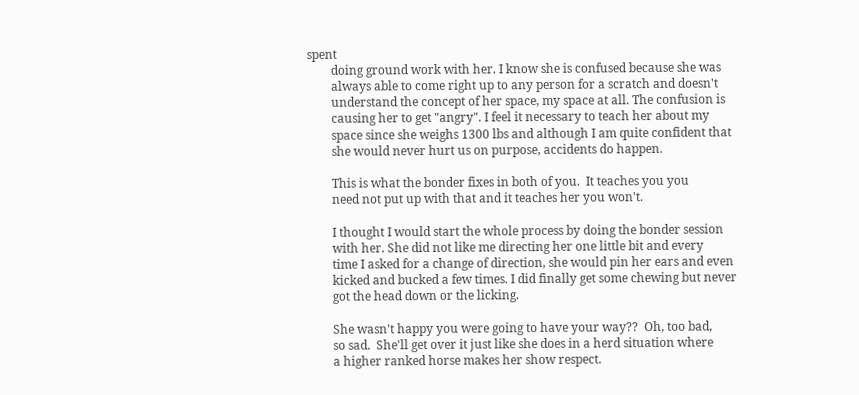spent
        doing ground work with her. I know she is confused because she was
        always able to come right up to any person for a scratch and doesn't
        understand the concept of her space, my space at all. The confusion is
        causing her to get "angry". I feel it necessary to teach her about my
        space since she weighs 1300 lbs and although I am quite confident that
        she would never hurt us on purpose, accidents do happen.

        This is what the bonder fixes in both of you.  It teaches you you
        need not put up with that and it teaches her you won't.

        I thought I would start the whole process by doing the bonder session
        with her. She did not like me directing her one little bit and every
        time I asked for a change of direction, she would pin her ears and even
        kicked and bucked a few times. I did finally get some chewing but never
        got the head down or the licking.

        She wasn't happy you were going to have your way??  Oh, too bad,
        so sad.  She'll get over it just like she does in a herd situation where
        a higher ranked horse makes her show respect.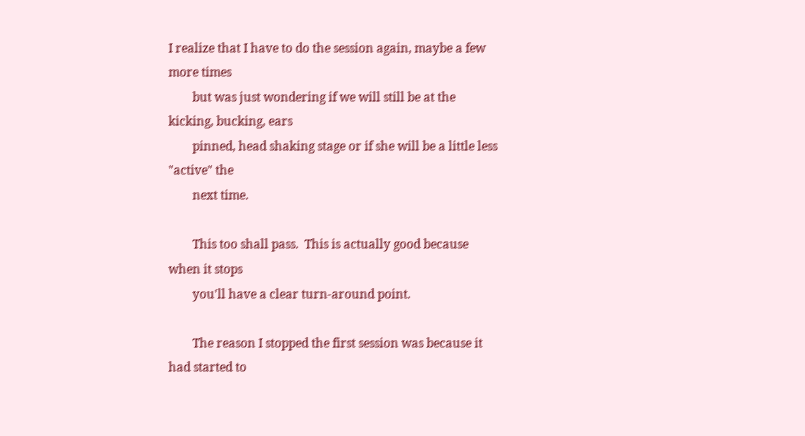I realize that I have to do the session again, maybe a few more times
        but was just wondering if we will still be at the kicking, bucking, ears
        pinned, head shaking stage or if she will be a little less "active" the
        next time.

        This too shall pass.  This is actually good because when it stops
        you'll have a clear turn-around point.

        The reason I stopped the first session was because it had started to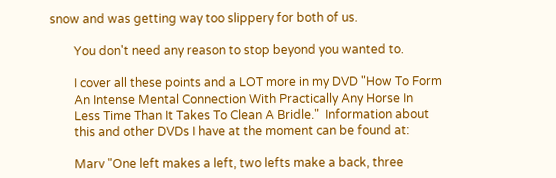snow and was getting way too slippery for both of us.

        You don't need any reason to stop beyond you wanted to.

        I cover all these points and a LOT more in my DVD "How To Form
        An Intense Mental Connection With Practically Any Horse In
        Less Time Than It Takes To Clean A Bridle."  Information about
        this and other DVDs I have at the moment can be found at:

        Marv "One left makes a left, two lefts make a back, three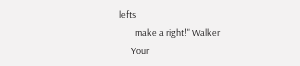lefts
        make a right!" Walker
      Your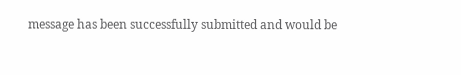message has been successfully submitted and would be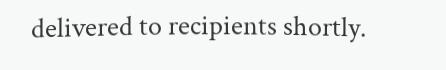delivered to recipients shortly.